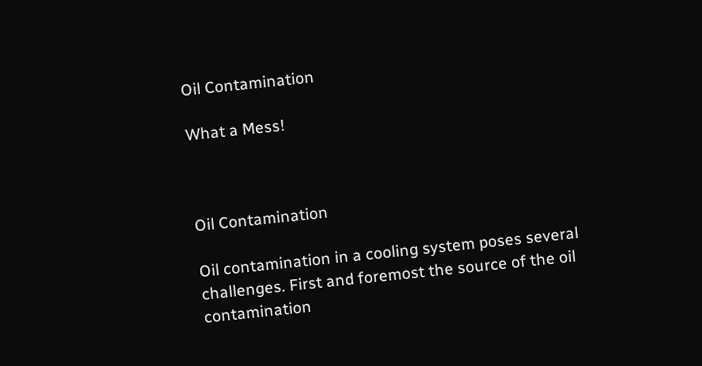Oil Contamination

What a Mess!



Oil Contamination

Oil contamination in a cooling system poses several challenges. First and foremost the source of the oil contamination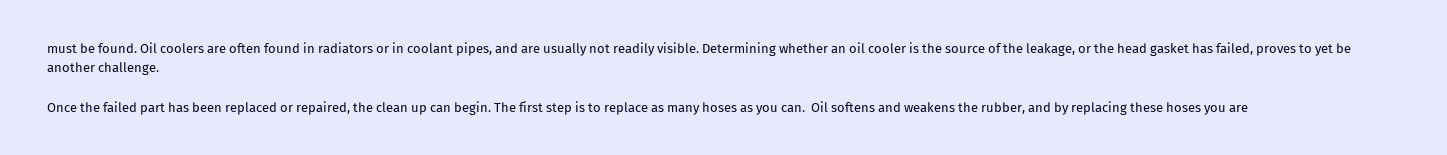must be found. Oil coolers are often found in radiators or in coolant pipes, and are usually not readily visible. Determining whether an oil cooler is the source of the leakage, or the head gasket has failed, proves to yet be another challenge.

Once the failed part has been replaced or repaired, the clean up can begin. The first step is to replace as many hoses as you can.  Oil softens and weakens the rubber, and by replacing these hoses you are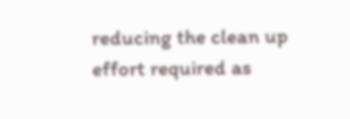reducing the clean up effort required as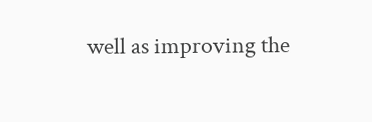well as improving the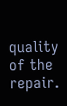quality of the repair.